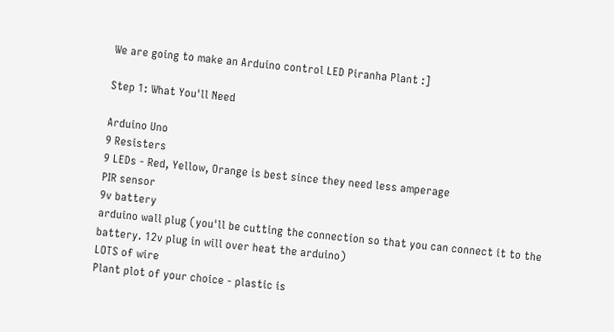We are going to make an Arduino control LED Piranha Plant :]

Step 1: What You'll Need

Arduino Uno
9 Resisters
9 LEDs - Red, Yellow, Orange is best since they need less amperage
PIR sensor
9v battery
arduino wall plug (you'll be cutting the connection so that you can connect it to the battery. 12v plug in will over heat the arduino)
LOTS of wire
Plant plot of your choice - plastic is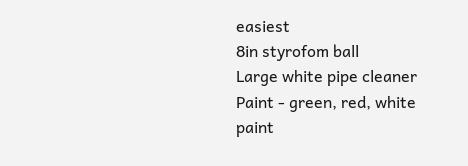easiest
8in styrofom ball
Large white pipe cleaner
Paint - green, red, white
paint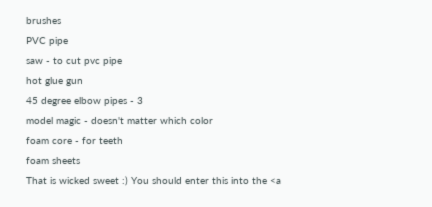brushes
PVC pipe
saw - to cut pvc pipe
hot glue gun
45 degree elbow pipes - 3
model magic - doesn't matter which color
foam core - for teeth
foam sheets
That is wicked sweet :) You should enter this into the <a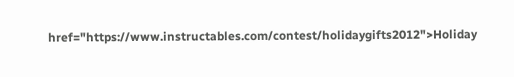href="https://www.instructables.com/contest/holidaygifts2012">Holiday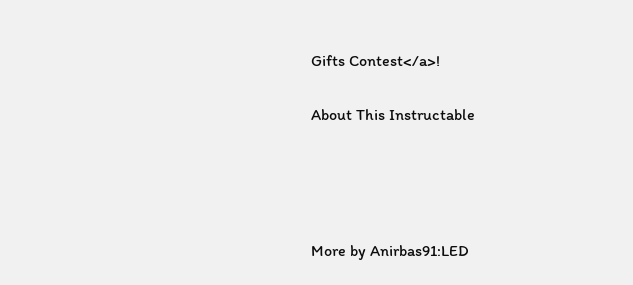Gifts Contest</a>!

About This Instructable




More by Anirbas91:LED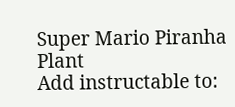Super Mario Piranha Plant
Add instructable to: